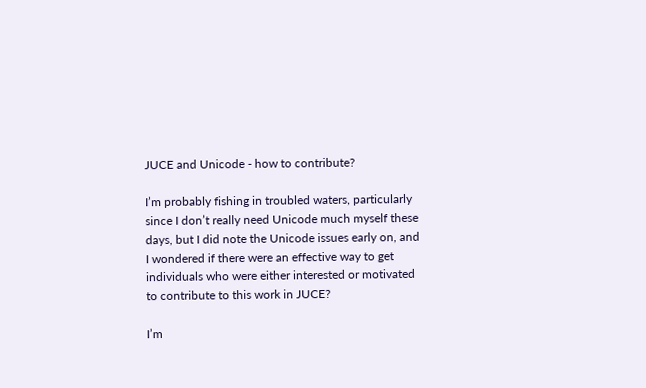JUCE and Unicode - how to contribute?

I’m probably fishing in troubled waters, particularly since I don’t really need Unicode much myself these days, but I did note the Unicode issues early on, and I wondered if there were an effective way to get individuals who were either interested or motivated to contribute to this work in JUCE?

I’m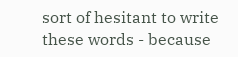sort of hesitant to write these words - because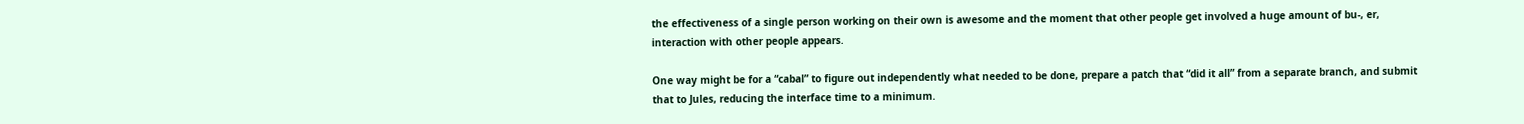the effectiveness of a single person working on their own is awesome and the moment that other people get involved a huge amount of bu-, er, interaction with other people appears.

One way might be for a “cabal” to figure out independently what needed to be done, prepare a patch that “did it all” from a separate branch, and submit that to Jules, reducing the interface time to a minimum.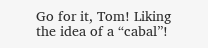Go for it, Tom! Liking the idea of a “cabal”!